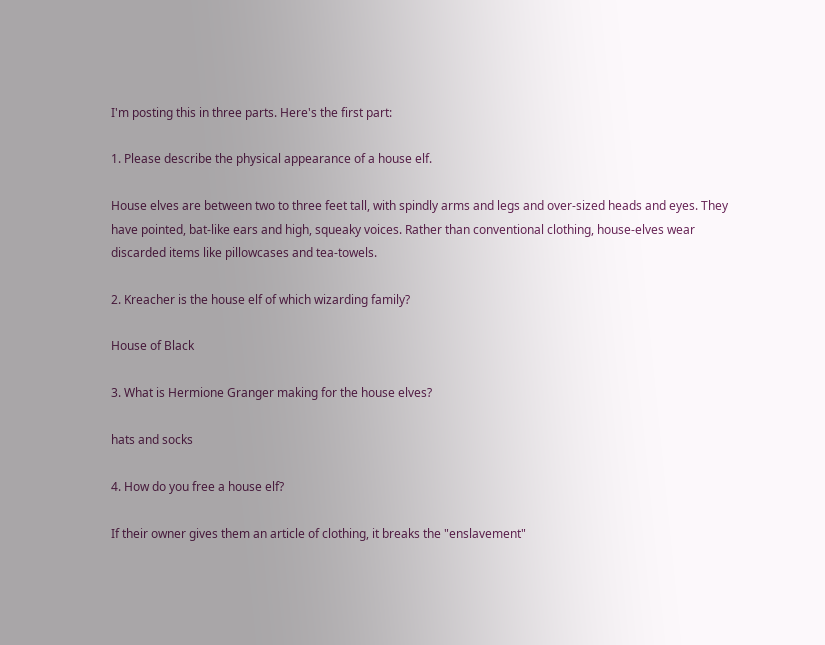I'm posting this in three parts. Here's the first part:

1. Please describe the physical appearance of a house elf.

House elves are between two to three feet tall, with spindly arms and legs and over-sized heads and eyes. They have pointed, bat-like ears and high, squeaky voices. Rather than conventional clothing, house-elves wear discarded items like pillowcases and tea-towels.

2. Kreacher is the house elf of which wizarding family?

House of Black

3. What is Hermione Granger making for the house elves?

hats and socks

4. How do you free a house elf?

If their owner gives them an article of clothing, it breaks the "enslavement"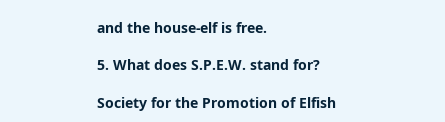and the house-elf is free.

5. What does S.P.E.W. stand for?

Society for the Promotion of Elfish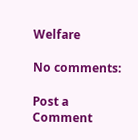Welfare

No comments:

Post a Comment